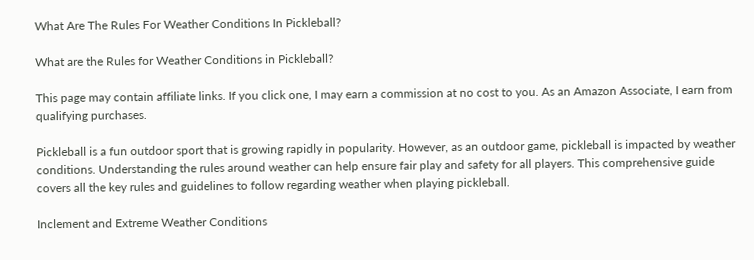What Are The Rules For Weather Conditions In Pickleball?

What are the Rules for Weather Conditions in Pickleball?

This page may contain affiliate links. If you click one, I may earn a commission at no cost to you. As an Amazon Associate, I earn from qualifying purchases.

Pickleball is a fun outdoor sport that is growing rapidly in popularity. However, as an outdoor game, pickleball is impacted by weather conditions. Understanding the rules around weather can help ensure fair play and safety for all players. This comprehensive guide covers all the key rules and guidelines to follow regarding weather when playing pickleball.

Inclement and Extreme Weather Conditions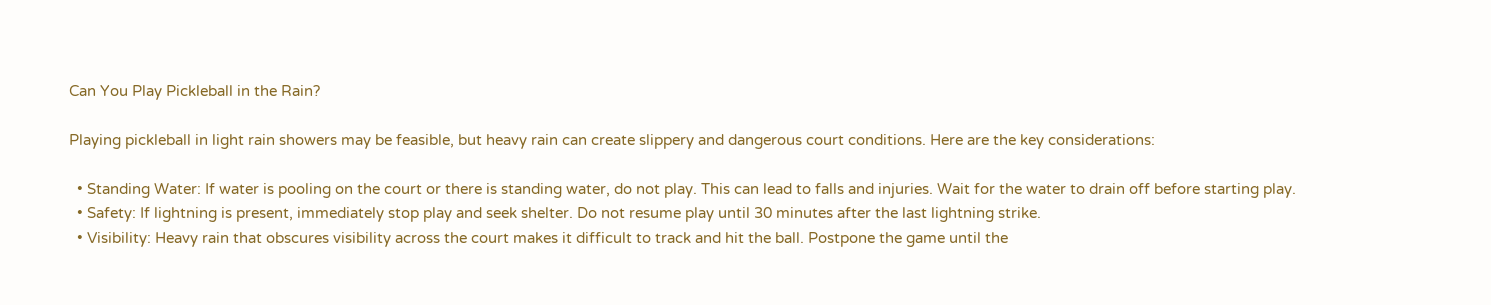Can You Play Pickleball in the Rain?

Playing pickleball in light rain showers may be feasible, but heavy rain can create slippery and dangerous court conditions. Here are the key considerations:

  • Standing Water: If water is pooling on the court or there is standing water, do not play. This can lead to falls and injuries. Wait for the water to drain off before starting play.
  • Safety: If lightning is present, immediately stop play and seek shelter. Do not resume play until 30 minutes after the last lightning strike.
  • Visibility: Heavy rain that obscures visibility across the court makes it difficult to track and hit the ball. Postpone the game until the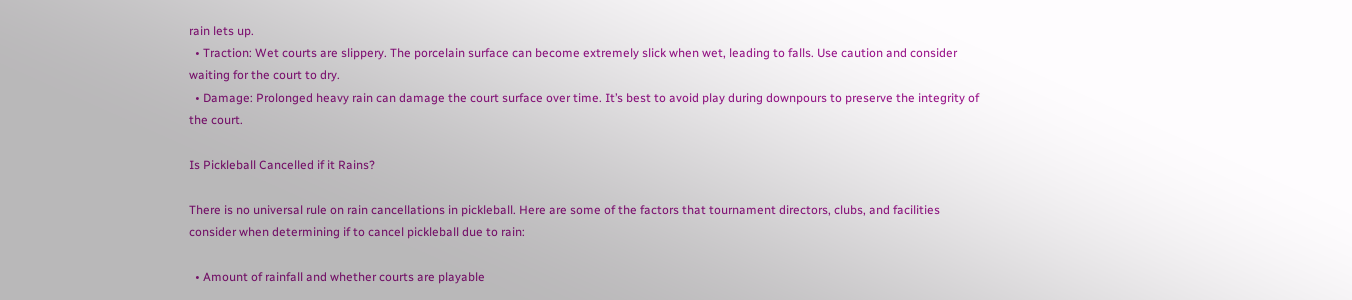rain lets up.
  • Traction: Wet courts are slippery. The porcelain surface can become extremely slick when wet, leading to falls. Use caution and consider waiting for the court to dry.
  • Damage: Prolonged heavy rain can damage the court surface over time. It’s best to avoid play during downpours to preserve the integrity of the court.

Is Pickleball Cancelled if it Rains?

There is no universal rule on rain cancellations in pickleball. Here are some of the factors that tournament directors, clubs, and facilities consider when determining if to cancel pickleball due to rain:

  • Amount of rainfall and whether courts are playable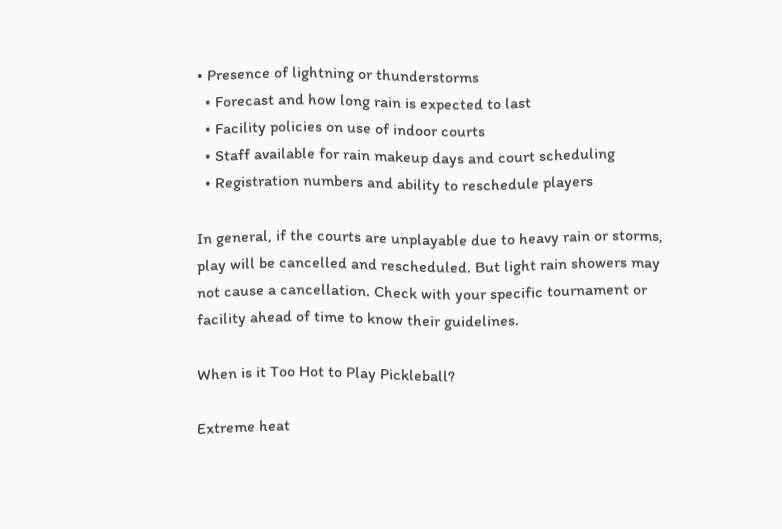• Presence of lightning or thunderstorms
  • Forecast and how long rain is expected to last
  • Facility policies on use of indoor courts
  • Staff available for rain makeup days and court scheduling
  • Registration numbers and ability to reschedule players

In general, if the courts are unplayable due to heavy rain or storms, play will be cancelled and rescheduled. But light rain showers may not cause a cancellation. Check with your specific tournament or facility ahead of time to know their guidelines.

When is it Too Hot to Play Pickleball?

Extreme heat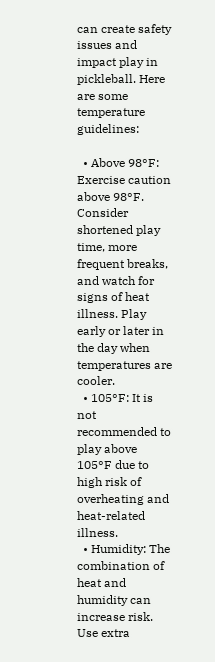can create safety issues and impact play in pickleball. Here are some temperature guidelines:

  • Above 98°F: Exercise caution above 98°F. Consider shortened play time, more frequent breaks, and watch for signs of heat illness. Play early or later in the day when temperatures are cooler.
  • 105°F: It is not recommended to play above 105°F due to high risk of overheating and heat-related illness.
  • Humidity: The combination of heat and humidity can increase risk. Use extra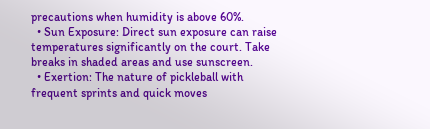precautions when humidity is above 60%.
  • Sun Exposure: Direct sun exposure can raise temperatures significantly on the court. Take breaks in shaded areas and use sunscreen.
  • Exertion: The nature of pickleball with frequent sprints and quick moves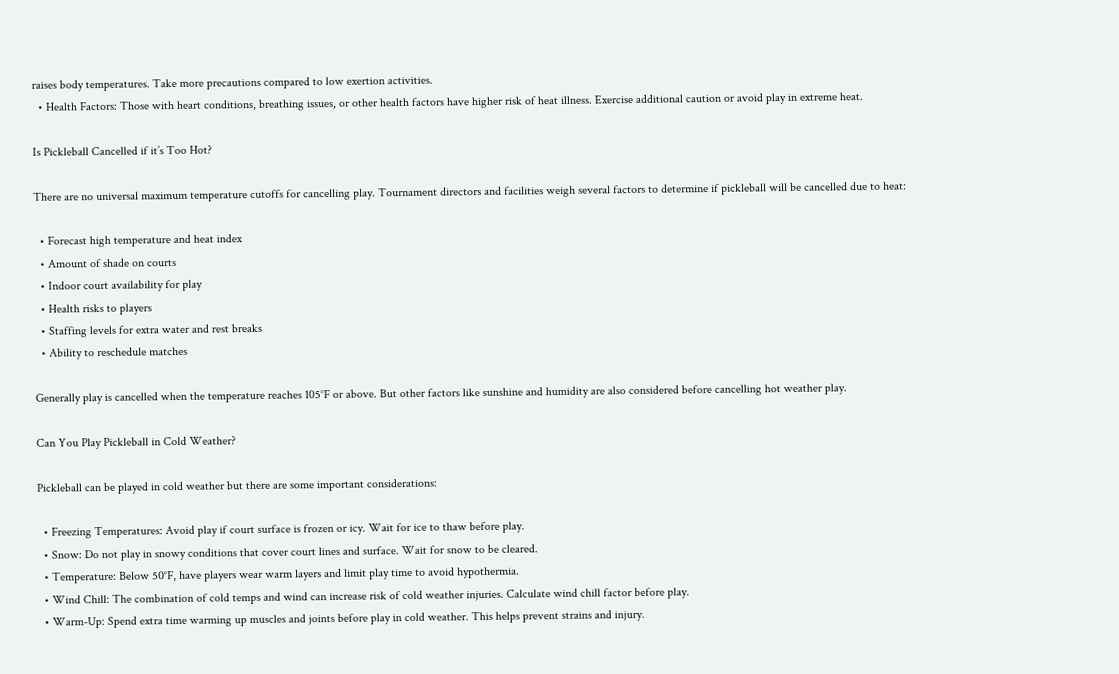raises body temperatures. Take more precautions compared to low exertion activities.
  • Health Factors: Those with heart conditions, breathing issues, or other health factors have higher risk of heat illness. Exercise additional caution or avoid play in extreme heat.

Is Pickleball Cancelled if it’s Too Hot?

There are no universal maximum temperature cutoffs for cancelling play. Tournament directors and facilities weigh several factors to determine if pickleball will be cancelled due to heat:

  • Forecast high temperature and heat index
  • Amount of shade on courts
  • Indoor court availability for play
  • Health risks to players
  • Staffing levels for extra water and rest breaks
  • Ability to reschedule matches

Generally play is cancelled when the temperature reaches 105°F or above. But other factors like sunshine and humidity are also considered before cancelling hot weather play.

Can You Play Pickleball in Cold Weather?

Pickleball can be played in cold weather but there are some important considerations:

  • Freezing Temperatures: Avoid play if court surface is frozen or icy. Wait for ice to thaw before play.
  • Snow: Do not play in snowy conditions that cover court lines and surface. Wait for snow to be cleared.
  • Temperature: Below 50°F, have players wear warm layers and limit play time to avoid hypothermia.
  • Wind Chill: The combination of cold temps and wind can increase risk of cold weather injuries. Calculate wind chill factor before play.
  • Warm-Up: Spend extra time warming up muscles and joints before play in cold weather. This helps prevent strains and injury.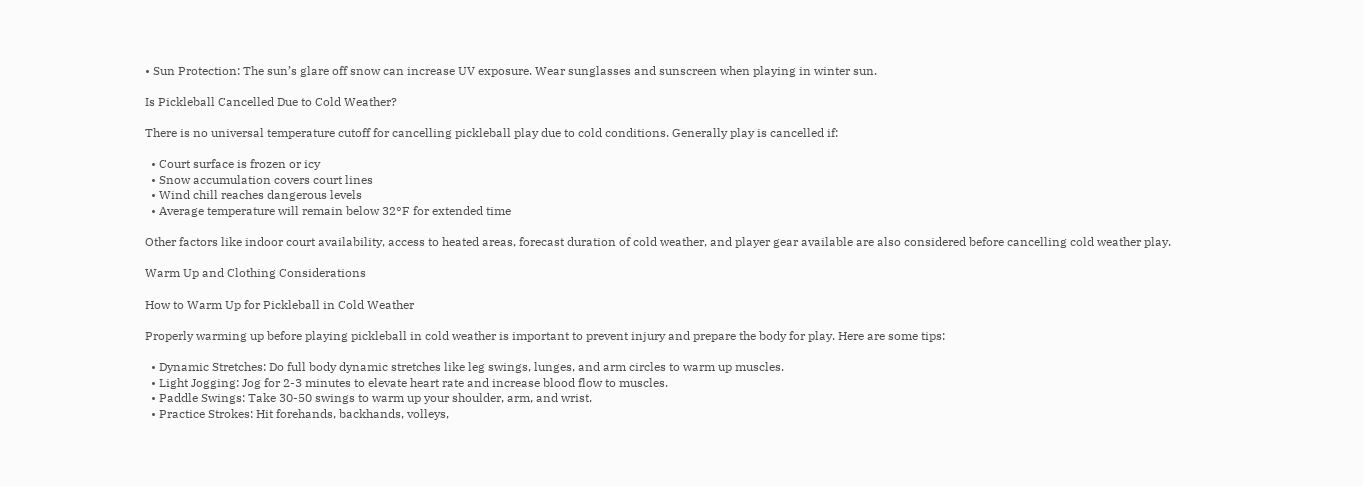• Sun Protection: The sun’s glare off snow can increase UV exposure. Wear sunglasses and sunscreen when playing in winter sun.

Is Pickleball Cancelled Due to Cold Weather?

There is no universal temperature cutoff for cancelling pickleball play due to cold conditions. Generally play is cancelled if:

  • Court surface is frozen or icy
  • Snow accumulation covers court lines
  • Wind chill reaches dangerous levels
  • Average temperature will remain below 32°F for extended time

Other factors like indoor court availability, access to heated areas, forecast duration of cold weather, and player gear available are also considered before cancelling cold weather play.

Warm Up and Clothing Considerations

How to Warm Up for Pickleball in Cold Weather

Properly warming up before playing pickleball in cold weather is important to prevent injury and prepare the body for play. Here are some tips:

  • Dynamic Stretches: Do full body dynamic stretches like leg swings, lunges, and arm circles to warm up muscles.
  • Light Jogging: Jog for 2-3 minutes to elevate heart rate and increase blood flow to muscles.
  • Paddle Swings: Take 30-50 swings to warm up your shoulder, arm, and wrist.
  • Practice Strokes: Hit forehands, backhands, volleys,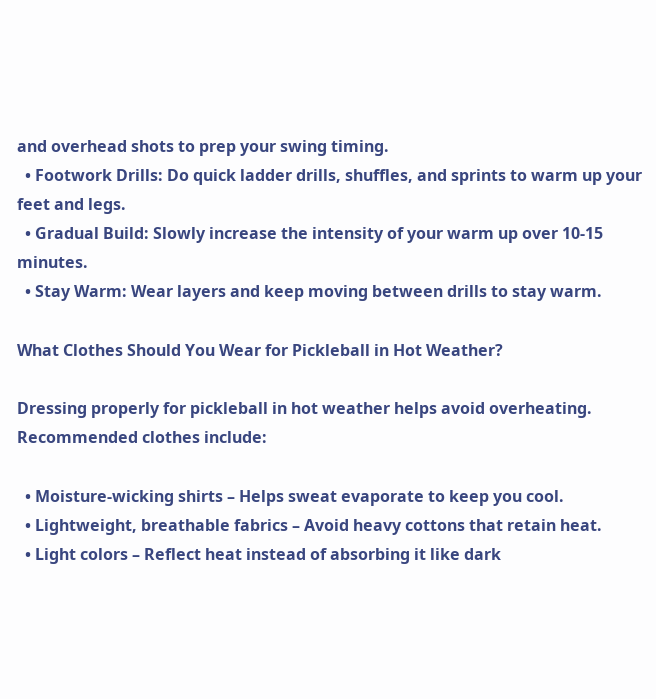and overhead shots to prep your swing timing.
  • Footwork Drills: Do quick ladder drills, shuffles, and sprints to warm up your feet and legs.
  • Gradual Build: Slowly increase the intensity of your warm up over 10-15 minutes.
  • Stay Warm: Wear layers and keep moving between drills to stay warm.

What Clothes Should You Wear for Pickleball in Hot Weather?

Dressing properly for pickleball in hot weather helps avoid overheating. Recommended clothes include:

  • Moisture-wicking shirts – Helps sweat evaporate to keep you cool.
  • Lightweight, breathable fabrics – Avoid heavy cottons that retain heat.
  • Light colors – Reflect heat instead of absorbing it like dark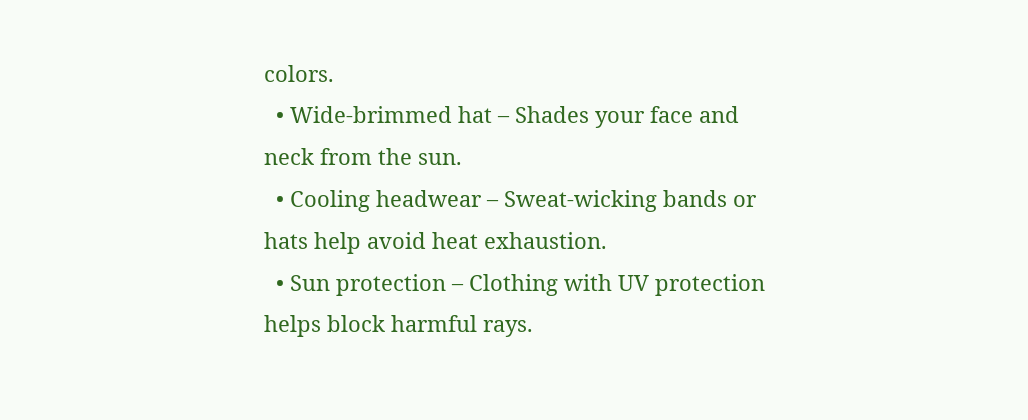colors.
  • Wide-brimmed hat – Shades your face and neck from the sun.
  • Cooling headwear – Sweat-wicking bands or hats help avoid heat exhaustion.
  • Sun protection – Clothing with UV protection helps block harmful rays.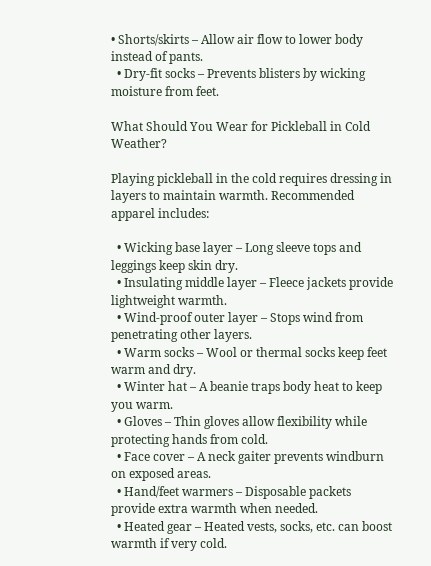• Shorts/skirts – Allow air flow to lower body instead of pants.
  • Dry-fit socks – Prevents blisters by wicking moisture from feet.

What Should You Wear for Pickleball in Cold Weather?

Playing pickleball in the cold requires dressing in layers to maintain warmth. Recommended apparel includes:

  • Wicking base layer – Long sleeve tops and leggings keep skin dry.
  • Insulating middle layer – Fleece jackets provide lightweight warmth.
  • Wind-proof outer layer – Stops wind from penetrating other layers.
  • Warm socks – Wool or thermal socks keep feet warm and dry.
  • Winter hat – A beanie traps body heat to keep you warm.
  • Gloves – Thin gloves allow flexibility while protecting hands from cold.
  • Face cover – A neck gaiter prevents windburn on exposed areas.
  • Hand/feet warmers – Disposable packets provide extra warmth when needed.
  • Heated gear – Heated vests, socks, etc. can boost warmth if very cold.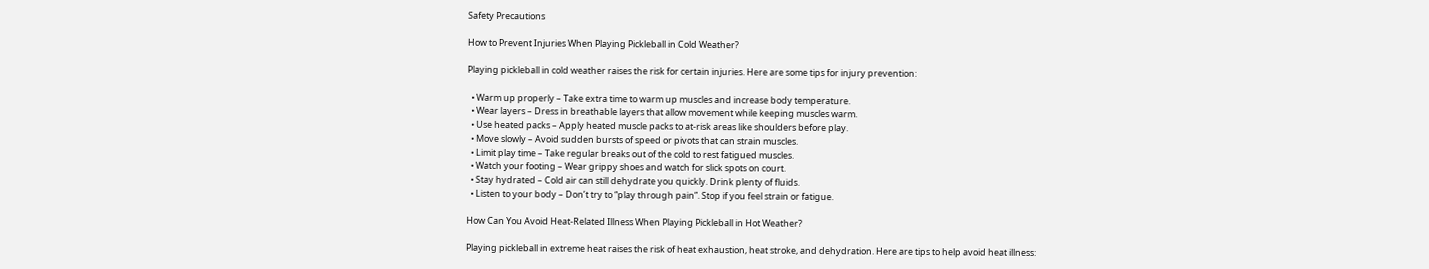Safety Precautions

How to Prevent Injuries When Playing Pickleball in Cold Weather?

Playing pickleball in cold weather raises the risk for certain injuries. Here are some tips for injury prevention:

  • Warm up properly – Take extra time to warm up muscles and increase body temperature.
  • Wear layers – Dress in breathable layers that allow movement while keeping muscles warm.
  • Use heated packs – Apply heated muscle packs to at-risk areas like shoulders before play.
  • Move slowly – Avoid sudden bursts of speed or pivots that can strain muscles.
  • Limit play time – Take regular breaks out of the cold to rest fatigued muscles.
  • Watch your footing – Wear grippy shoes and watch for slick spots on court.
  • Stay hydrated – Cold air can still dehydrate you quickly. Drink plenty of fluids.
  • Listen to your body – Don’t try to “play through pain”. Stop if you feel strain or fatigue.

How Can You Avoid Heat-Related Illness When Playing Pickleball in Hot Weather?

Playing pickleball in extreme heat raises the risk of heat exhaustion, heat stroke, and dehydration. Here are tips to help avoid heat illness: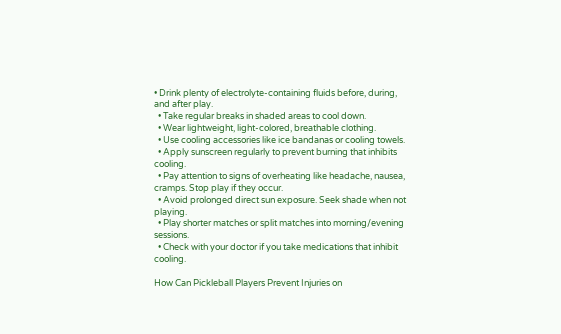• Drink plenty of electrolyte-containing fluids before, during, and after play.
  • Take regular breaks in shaded areas to cool down.
  • Wear lightweight, light-colored, breathable clothing.
  • Use cooling accessories like ice bandanas or cooling towels.
  • Apply sunscreen regularly to prevent burning that inhibits cooling.
  • Pay attention to signs of overheating like headache, nausea, cramps. Stop play if they occur.
  • Avoid prolonged direct sun exposure. Seek shade when not playing.
  • Play shorter matches or split matches into morning/evening sessions.
  • Check with your doctor if you take medications that inhibit cooling.

How Can Pickleball Players Prevent Injuries on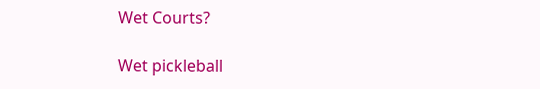Wet Courts?

Wet pickleball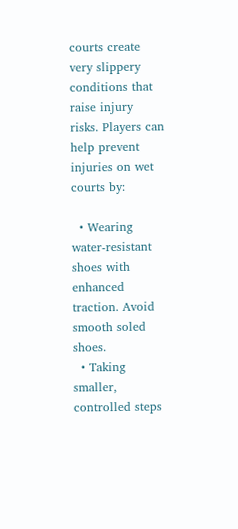courts create very slippery conditions that raise injury risks. Players can help prevent injuries on wet courts by:

  • Wearing water-resistant shoes with enhanced traction. Avoid smooth soled shoes.
  • Taking smaller, controlled steps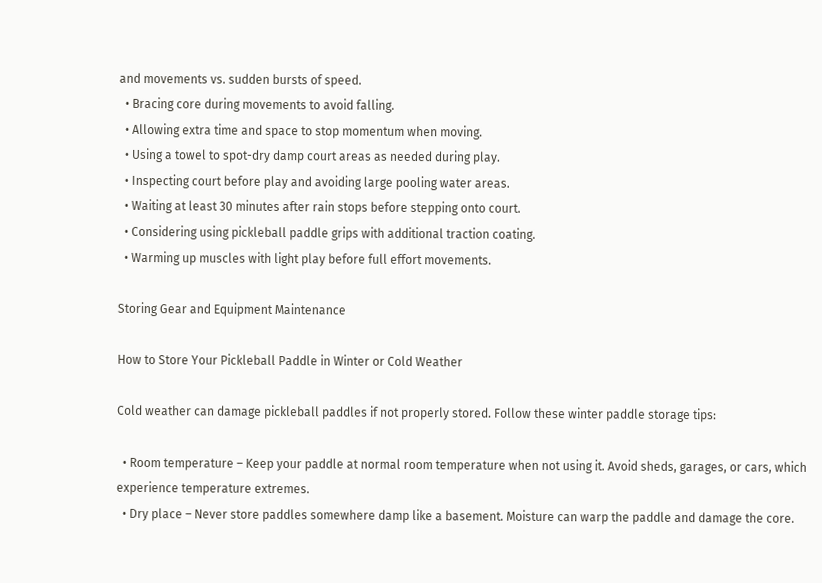and movements vs. sudden bursts of speed.
  • Bracing core during movements to avoid falling.
  • Allowing extra time and space to stop momentum when moving.
  • Using a towel to spot-dry damp court areas as needed during play.
  • Inspecting court before play and avoiding large pooling water areas.
  • Waiting at least 30 minutes after rain stops before stepping onto court.
  • Considering using pickleball paddle grips with additional traction coating.
  • Warming up muscles with light play before full effort movements.

Storing Gear and Equipment Maintenance

How to Store Your Pickleball Paddle in Winter or Cold Weather

Cold weather can damage pickleball paddles if not properly stored. Follow these winter paddle storage tips:

  • Room temperature – Keep your paddle at normal room temperature when not using it. Avoid sheds, garages, or cars, which experience temperature extremes.
  • Dry place – Never store paddles somewhere damp like a basement. Moisture can warp the paddle and damage the core.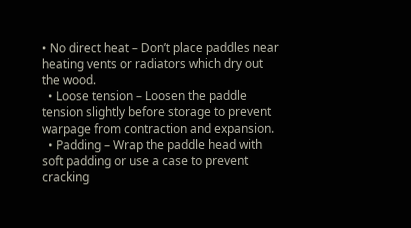• No direct heat – Don’t place paddles near heating vents or radiators which dry out the wood.
  • Loose tension – Loosen the paddle tension slightly before storage to prevent warpage from contraction and expansion.
  • Padding – Wrap the paddle head with soft padding or use a case to prevent cracking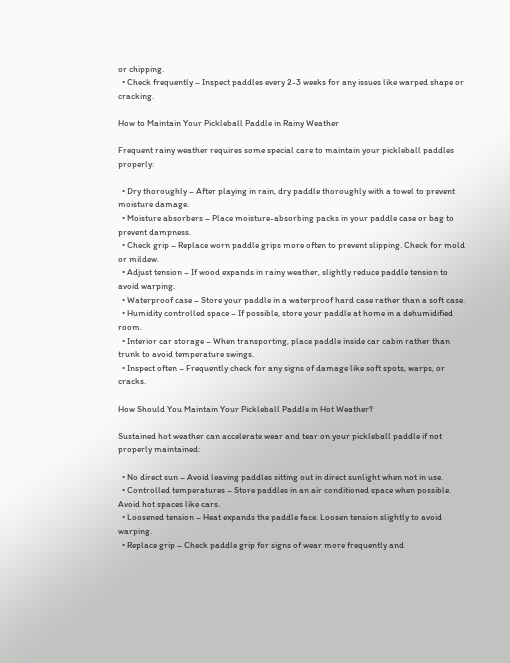or chipping.
  • Check frequently – Inspect paddles every 2-3 weeks for any issues like warped shape or cracking.

How to Maintain Your Pickleball Paddle in Rainy Weather

Frequent rainy weather requires some special care to maintain your pickleball paddles properly:

  • Dry thoroughly – After playing in rain, dry paddle thoroughly with a towel to prevent moisture damage.
  • Moisture absorbers – Place moisture-absorbing packs in your paddle case or bag to prevent dampness.
  • Check grip – Replace worn paddle grips more often to prevent slipping. Check for mold or mildew.
  • Adjust tension – If wood expands in rainy weather, slightly reduce paddle tension to avoid warping.
  • Waterproof case – Store your paddle in a waterproof hard case rather than a soft case.
  • Humidity controlled space – If possible, store your paddle at home in a dehumidified room.
  • Interior car storage – When transporting, place paddle inside car cabin rather than trunk to avoid temperature swings.
  • Inspect often – Frequently check for any signs of damage like soft spots, warps, or cracks.

How Should You Maintain Your Pickleball Paddle in Hot Weather?

Sustained hot weather can accelerate wear and tear on your pickleball paddle if not properly maintained:

  • No direct sun – Avoid leaving paddles sitting out in direct sunlight when not in use.
  • Controlled temperatures – Store paddles in an air conditioned space when possible. Avoid hot spaces like cars.
  • Loosened tension – Heat expands the paddle face. Loosen tension slightly to avoid warping.
  • Replace grip – Check paddle grip for signs of wear more frequently and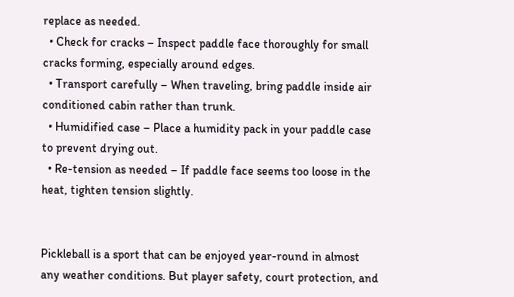replace as needed.
  • Check for cracks – Inspect paddle face thoroughly for small cracks forming, especially around edges.
  • Transport carefully – When traveling, bring paddle inside air conditioned cabin rather than trunk.
  • Humidified case – Place a humidity pack in your paddle case to prevent drying out.
  • Re-tension as needed – If paddle face seems too loose in the heat, tighten tension slightly.


Pickleball is a sport that can be enjoyed year-round in almost any weather conditions. But player safety, court protection, and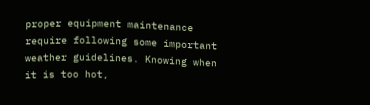proper equipment maintenance require following some important weather guidelines. Knowing when it is too hot,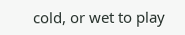cold, or wet to play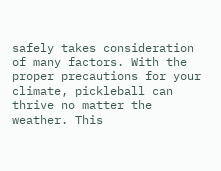safely takes consideration of many factors. With the proper precautions for your climate, pickleball can thrive no matter the weather. This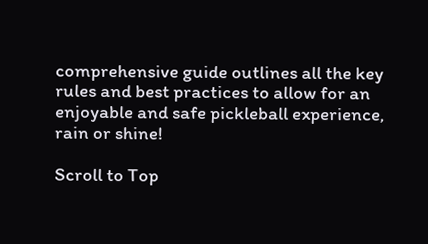comprehensive guide outlines all the key rules and best practices to allow for an enjoyable and safe pickleball experience, rain or shine!

Scroll to Top